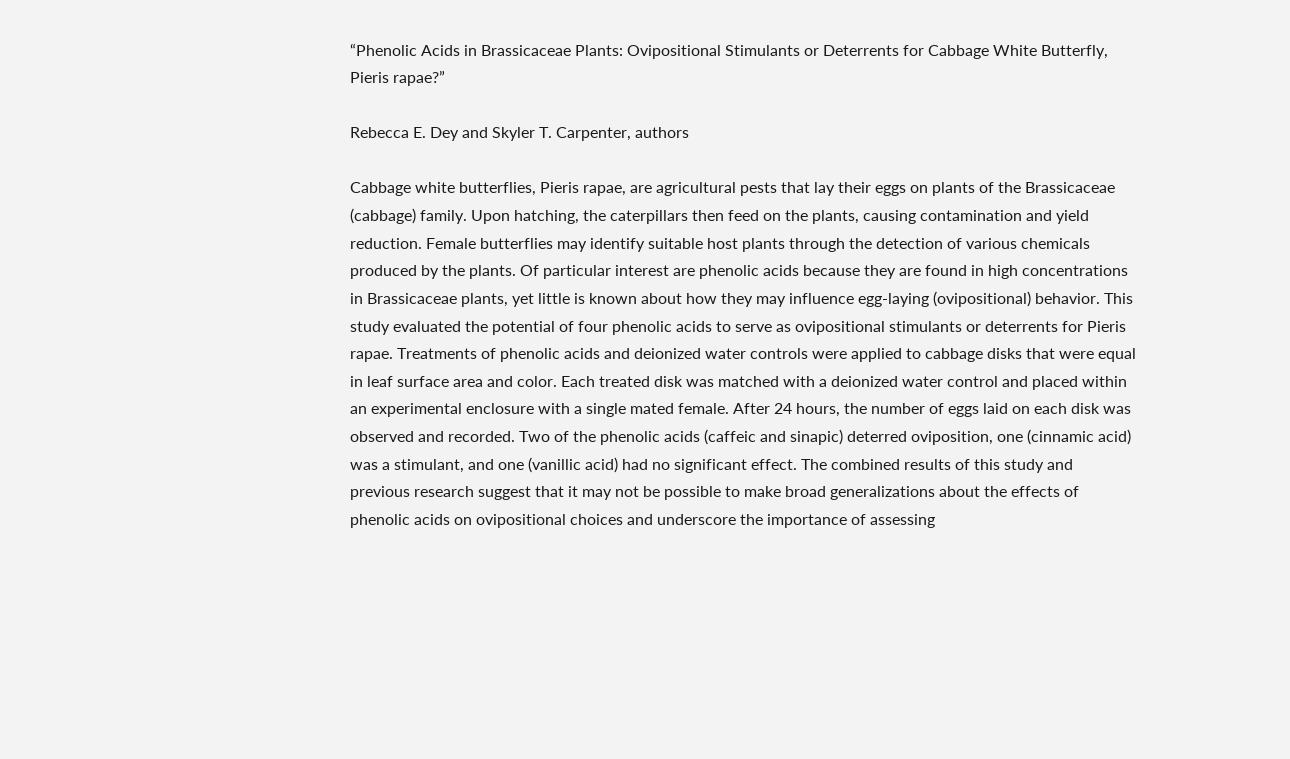“Phenolic Acids in Brassicaceae Plants: Ovipositional Stimulants or Deterrents for Cabbage White Butterfly, Pieris rapae?”

Rebecca E. Dey and Skyler T. Carpenter, authors

Cabbage white butterflies, Pieris rapae, are agricultural pests that lay their eggs on plants of the Brassicaceae (cabbage) family. Upon hatching, the caterpillars then feed on the plants, causing contamination and yield reduction. Female butterflies may identify suitable host plants through the detection of various chemicals produced by the plants. Of particular interest are phenolic acids because they are found in high concentrations in Brassicaceae plants, yet little is known about how they may influence egg-laying (ovipositional) behavior. This study evaluated the potential of four phenolic acids to serve as ovipositional stimulants or deterrents for Pieris rapae. Treatments of phenolic acids and deionized water controls were applied to cabbage disks that were equal in leaf surface area and color. Each treated disk was matched with a deionized water control and placed within an experimental enclosure with a single mated female. After 24 hours, the number of eggs laid on each disk was observed and recorded. Two of the phenolic acids (caffeic and sinapic) deterred oviposition, one (cinnamic acid) was a stimulant, and one (vanillic acid) had no significant effect. The combined results of this study and previous research suggest that it may not be possible to make broad generalizations about the effects of phenolic acids on ovipositional choices and underscore the importance of assessing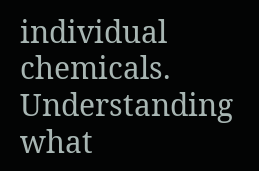individual chemicals. Understanding what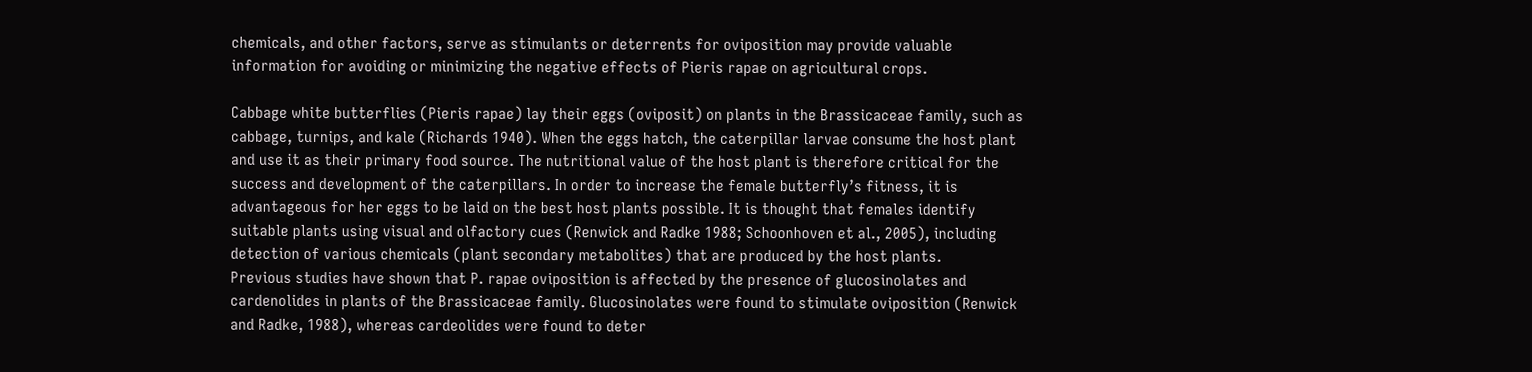chemicals, and other factors, serve as stimulants or deterrents for oviposition may provide valuable information for avoiding or minimizing the negative effects of Pieris rapae on agricultural crops.

Cabbage white butterflies (Pieris rapae) lay their eggs (oviposit) on plants in the Brassicaceae family, such as cabbage, turnips, and kale (Richards 1940). When the eggs hatch, the caterpillar larvae consume the host plant and use it as their primary food source. The nutritional value of the host plant is therefore critical for the success and development of the caterpillars. In order to increase the female butterfly’s fitness, it is advantageous for her eggs to be laid on the best host plants possible. It is thought that females identify suitable plants using visual and olfactory cues (Renwick and Radke 1988; Schoonhoven et al., 2005), including detection of various chemicals (plant secondary metabolites) that are produced by the host plants.
Previous studies have shown that P. rapae oviposition is affected by the presence of glucosinolates and cardenolides in plants of the Brassicaceae family. Glucosinolates were found to stimulate oviposition (Renwick and Radke, 1988), whereas cardeolides were found to deter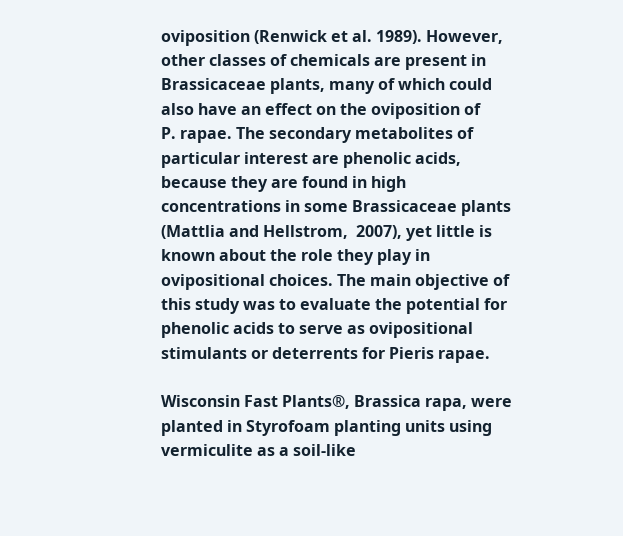oviposition (Renwick et al. 1989). However, other classes of chemicals are present in Brassicaceae plants, many of which could also have an effect on the oviposition of
P. rapae. The secondary metabolites of particular interest are phenolic acids, because they are found in high concentrations in some Brassicaceae plants (Mattlia and Hellstrom,  2007), yet little is known about the role they play in ovipositional choices. The main objective of this study was to evaluate the potential for phenolic acids to serve as ovipositional stimulants or deterrents for Pieris rapae.

Wisconsin Fast Plants®, Brassica rapa, were planted in Styrofoam planting units using vermiculite as a soil-like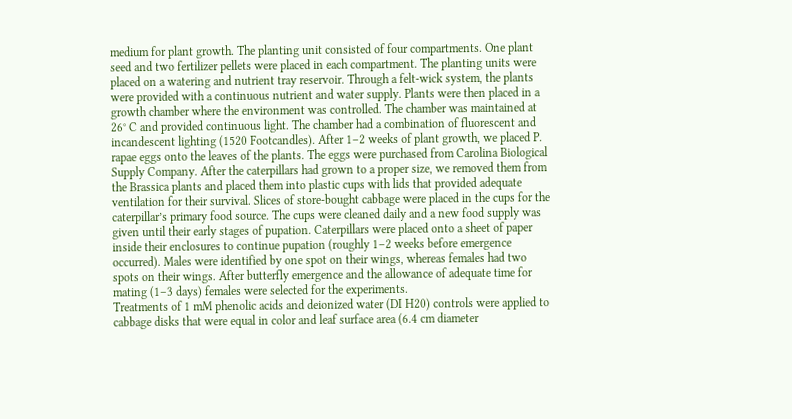medium for plant growth. The planting unit consisted of four compartments. One plant seed and two fertilizer pellets were placed in each compartment. The planting units were placed on a watering and nutrient tray reservoir. Through a felt-wick system, the plants were provided with a continuous nutrient and water supply. Plants were then placed in a growth chamber where the environment was controlled. The chamber was maintained at 26° C and provided continuous light. The chamber had a combination of fluorescent and incandescent lighting (1520 Footcandles). After 1–2 weeks of plant growth, we placed P. rapae eggs onto the leaves of the plants. The eggs were purchased from Carolina Biological Supply Company. After the caterpillars had grown to a proper size, we removed them from the Brassica plants and placed them into plastic cups with lids that provided adequate ventilation for their survival. Slices of store-bought cabbage were placed in the cups for the caterpillar’s primary food source. The cups were cleaned daily and a new food supply was given until their early stages of pupation. Caterpillars were placed onto a sheet of paper inside their enclosures to continue pupation (roughly 1–2 weeks before emergence occurred). Males were identified by one spot on their wings, whereas females had two spots on their wings. After butterfly emergence and the allowance of adequate time for mating (1–3 days) females were selected for the experiments.
Treatments of 1 mM phenolic acids and deionized water (DI H20) controls were applied to cabbage disks that were equal in color and leaf surface area (6.4 cm diameter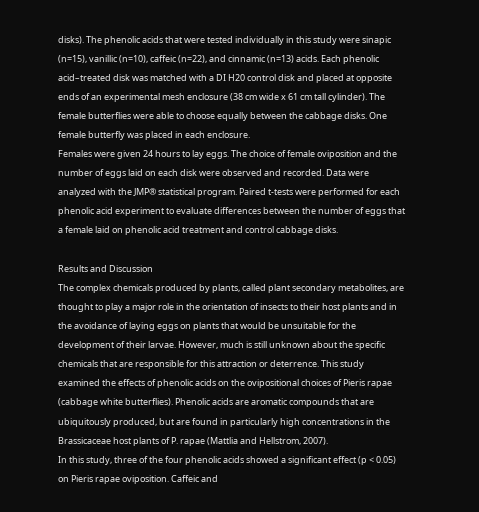disks). The phenolic acids that were tested individually in this study were sinapic (n=15), vanillic (n=10), caffeic (n=22), and cinnamic (n=13) acids. Each phenolic acid–treated disk was matched with a DI H20 control disk and placed at opposite ends of an experimental mesh enclosure (38 cm wide x 61 cm tall cylinder). The female butterflies were able to choose equally between the cabbage disks. One female butterfly was placed in each enclosure.
Females were given 24 hours to lay eggs. The choice of female oviposition and the number of eggs laid on each disk were observed and recorded. Data were analyzed with the JMP® statistical program. Paired t-tests were performed for each phenolic acid experiment to evaluate differences between the number of eggs that a female laid on phenolic acid treatment and control cabbage disks.

Results and Discussion
The complex chemicals produced by plants, called plant secondary metabolites, are thought to play a major role in the orientation of insects to their host plants and in the avoidance of laying eggs on plants that would be unsuitable for the development of their larvae. However, much is still unknown about the specific chemicals that are responsible for this attraction or deterrence. This study examined the effects of phenolic acids on the ovipositional choices of Pieris rapae (cabbage white butterflies). Phenolic acids are aromatic compounds that are ubiquitously produced, but are found in particularly high concentrations in the Brassicaceae host plants of P. rapae (Mattlia and Hellstrom, 2007).
In this study, three of the four phenolic acids showed a significant effect (p < 0.05) on Pieris rapae oviposition. Caffeic and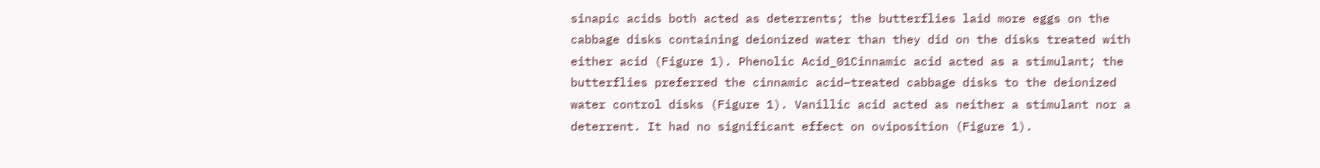sinapic acids both acted as deterrents; the butterflies laid more eggs on the cabbage disks containing deionized water than they did on the disks treated with either acid (Figure 1). Phenolic Acid_01Cinnamic acid acted as a stimulant; the butterflies preferred the cinnamic acid–treated cabbage disks to the deionized water control disks (Figure 1). Vanillic acid acted as neither a stimulant nor a deterrent. It had no significant effect on oviposition (Figure 1).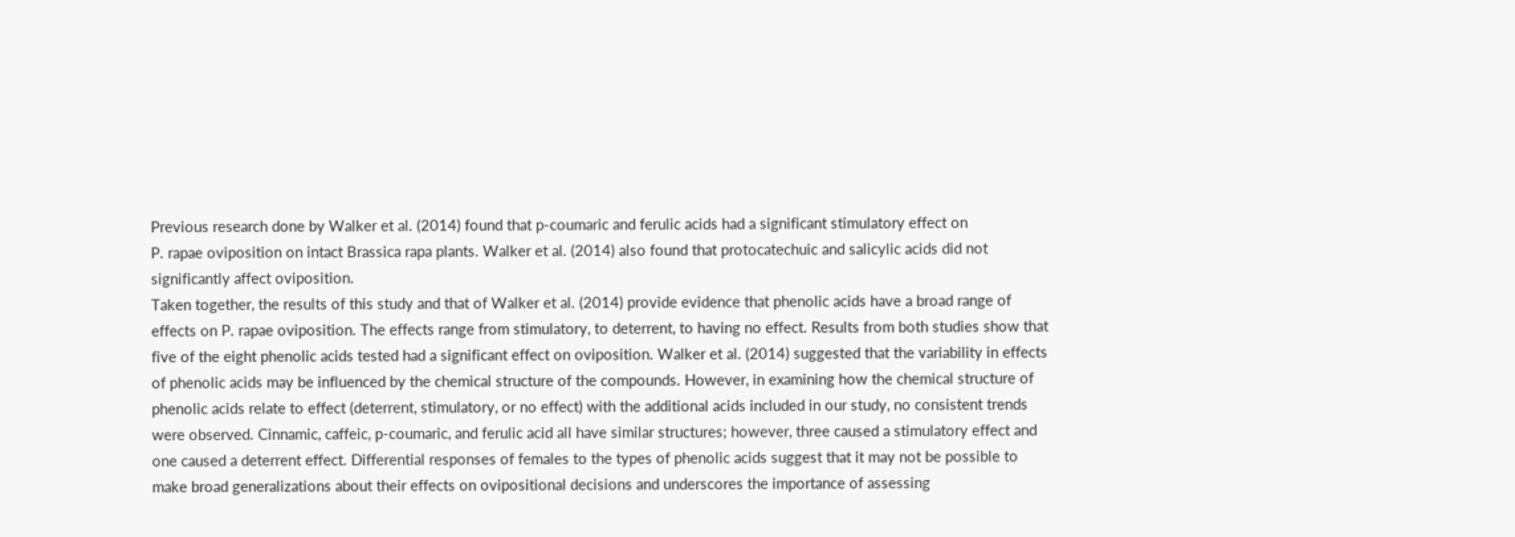Previous research done by Walker et al. (2014) found that p-coumaric and ferulic acids had a significant stimulatory effect on
P. rapae oviposition on intact Brassica rapa plants. Walker et al. (2014) also found that protocatechuic and salicylic acids did not significantly affect oviposition.
Taken together, the results of this study and that of Walker et al. (2014) provide evidence that phenolic acids have a broad range of effects on P. rapae oviposition. The effects range from stimulatory, to deterrent, to having no effect. Results from both studies show that five of the eight phenolic acids tested had a significant effect on oviposition. Walker et al. (2014) suggested that the variability in effects of phenolic acids may be influenced by the chemical structure of the compounds. However, in examining how the chemical structure of phenolic acids relate to effect (deterrent, stimulatory, or no effect) with the additional acids included in our study, no consistent trends were observed. Cinnamic, caffeic, p-coumaric, and ferulic acid all have similar structures; however, three caused a stimulatory effect and one caused a deterrent effect. Differential responses of females to the types of phenolic acids suggest that it may not be possible to make broad generalizations about their effects on ovipositional decisions and underscores the importance of assessing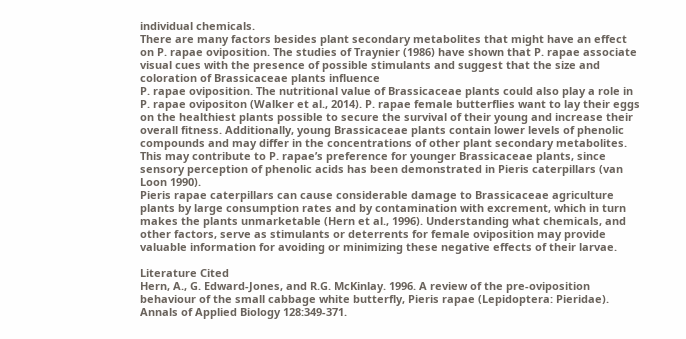individual chemicals.
There are many factors besides plant secondary metabolites that might have an effect on P. rapae oviposition. The studies of Traynier (1986) have shown that P. rapae associate visual cues with the presence of possible stimulants and suggest that the size and coloration of Brassicaceae plants influence
P. rapae oviposition. The nutritional value of Brassicaceae plants could also play a role in P. rapae ovipositon (Walker et al., 2014). P. rapae female butterflies want to lay their eggs on the healthiest plants possible to secure the survival of their young and increase their overall fitness. Additionally, young Brassicaceae plants contain lower levels of phenolic compounds and may differ in the concentrations of other plant secondary metabolites. This may contribute to P. rapae’s preference for younger Brassicaceae plants, since sensory perception of phenolic acids has been demonstrated in Pieris caterpillars (van Loon 1990).
Pieris rapae caterpillars can cause considerable damage to Brassicaceae agriculture plants by large consumption rates and by contamination with excrement, which in turn makes the plants unmarketable (Hern et al., 1996). Understanding what chemicals, and other factors, serve as stimulants or deterrents for female oviposition may provide valuable information for avoiding or minimizing these negative effects of their larvae.

Literature Cited
Hern, A., G. Edward-Jones, and R.G. McKinlay. 1996. A review of the pre-oviposition behaviour of the small cabbage white butterfly, Pieris rapae (Lepidoptera: Pieridae). Annals of Applied Biology 128:349-371.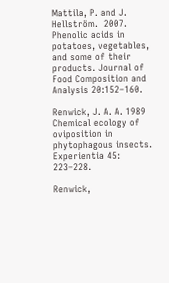Mattila, P. and J. Hellström.  2007. Phenolic acids in potatoes, vegetables, and some of their products. Journal of Food Composition and Analysis 20:152–160.

Renwick, J. A. A. 1989 Chemical ecology of oviposition in phytophagous insects. Experientia 45: 223–228.

Renwick,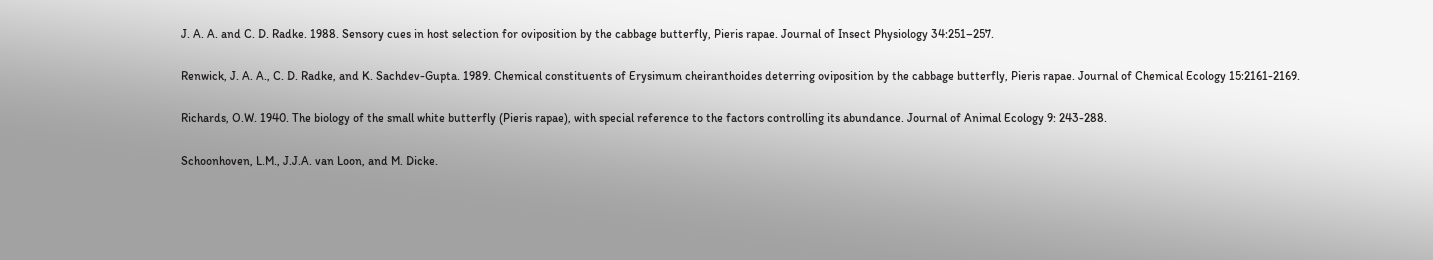J. A. A. and C. D. Radke. 1988. Sensory cues in host selection for oviposition by the cabbage butterfly, Pieris rapae. Journal of Insect Physiology 34:251–257.

Renwick, J. A. A., C. D. Radke, and K. Sachdev-Gupta. 1989. Chemical constituents of Erysimum cheiranthoides deterring oviposition by the cabbage butterfly, Pieris rapae. Journal of Chemical Ecology 15:2161-2169.

Richards, O.W. 1940. The biology of the small white butterfly (Pieris rapae), with special reference to the factors controlling its abundance. Journal of Animal Ecology 9: 243-288.

Schoonhoven, L.M., J.J.A. van Loon, and M. Dicke.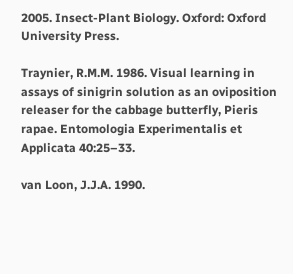2005. Insect-Plant Biology. Oxford: Oxford University Press.

Traynier, R.M.M. 1986. Visual learning in assays of sinigrin solution as an oviposition releaser for the cabbage butterfly, Pieris rapae. Entomologia Experimentalis et Applicata 40:25–33.

van Loon, J.J.A. 1990.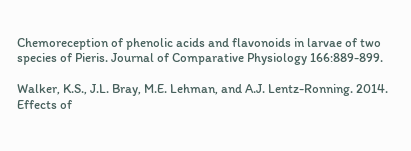Chemoreception of phenolic acids and flavonoids in larvae of two species of Pieris. Journal of Comparative Physiology 166:889-899.

Walker, K.S., J.L. Bray, M.E. Lehman, and A.J. Lentz-Ronning. 2014. Effects of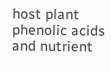host plant phenolic acids and nutrient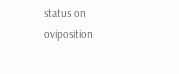status on oviposition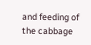and feeding of the cabbage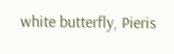white butterfly, Pieris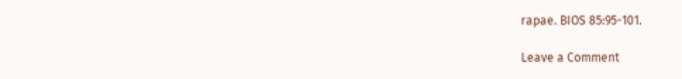rapae. BIOS 85:95-101.

Leave a Comment